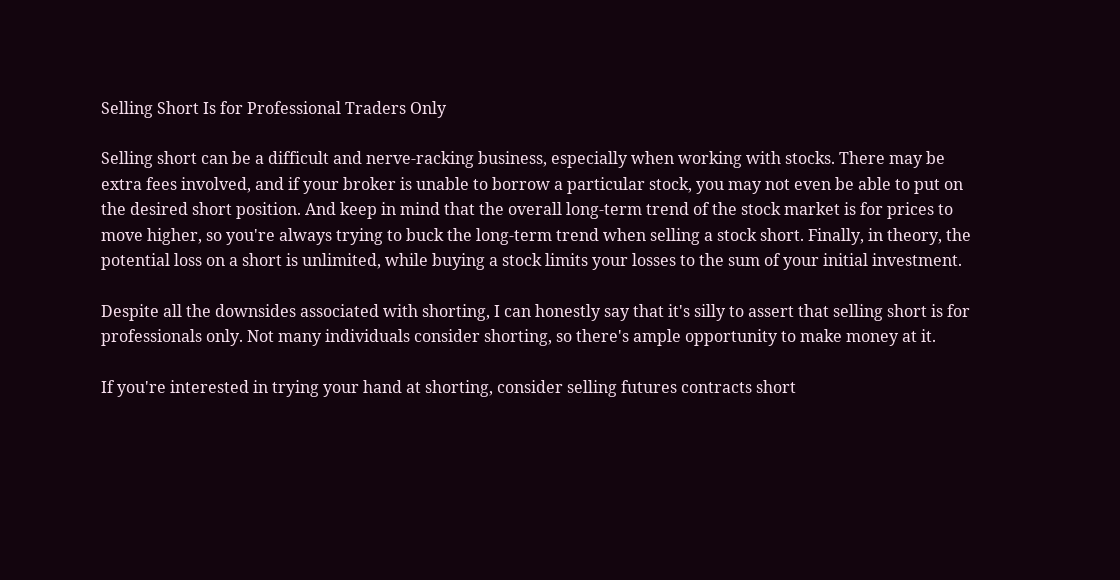Selling Short Is for Professional Traders Only

Selling short can be a difficult and nerve-racking business, especially when working with stocks. There may be extra fees involved, and if your broker is unable to borrow a particular stock, you may not even be able to put on the desired short position. And keep in mind that the overall long-term trend of the stock market is for prices to move higher, so you're always trying to buck the long-term trend when selling a stock short. Finally, in theory, the potential loss on a short is unlimited, while buying a stock limits your losses to the sum of your initial investment.

Despite all the downsides associated with shorting, I can honestly say that it's silly to assert that selling short is for professionals only. Not many individuals consider shorting, so there's ample opportunity to make money at it.

If you're interested in trying your hand at shorting, consider selling futures contracts short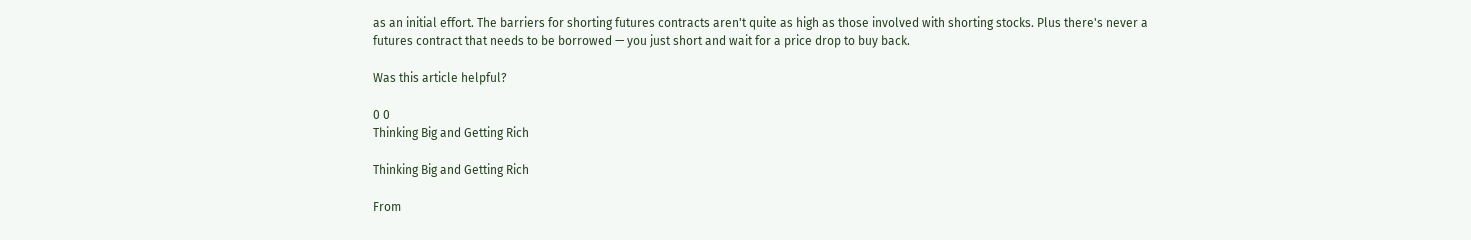as an initial effort. The barriers for shorting futures contracts aren't quite as high as those involved with shorting stocks. Plus there's never a futures contract that needs to be borrowed — you just short and wait for a price drop to buy back.

Was this article helpful?

0 0
Thinking Big and Getting Rich

Thinking Big and Getting Rich

From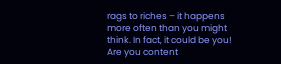rags to riches – it happens more often than you might think. In fact, it could be you! Are you content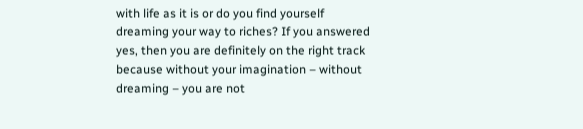with life as it is or do you find yourself dreaming your way to riches? If you answered yes, then you are definitely on the right track because without your imagination – without dreaming – you are not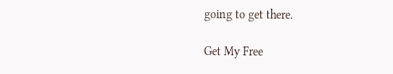going to get there.

Get My Free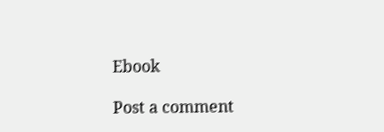Ebook

Post a comment